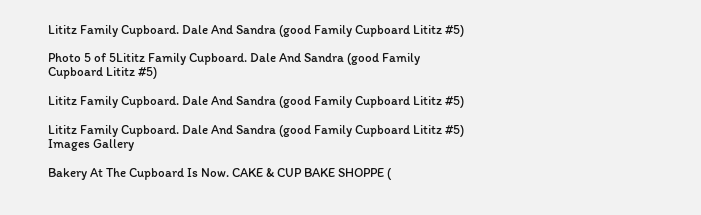Lititz Family Cupboard. Dale And Sandra (good Family Cupboard Lititz #5)

Photo 5 of 5Lititz Family Cupboard. Dale And Sandra (good Family Cupboard Lititz #5)

Lititz Family Cupboard. Dale And Sandra (good Family Cupboard Lititz #5)

Lititz Family Cupboard. Dale And Sandra (good Family Cupboard Lititz #5) Images Gallery

Bakery At The Cupboard Is Now. CAKE & CUP BAKE SHOPPE (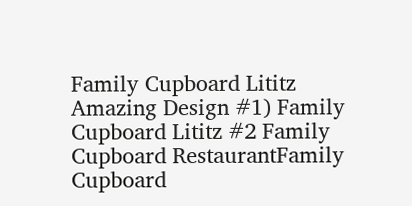Family Cupboard Lititz Amazing Design #1) Family Cupboard Lititz #2 Family Cupboard RestaurantFamily Cupboard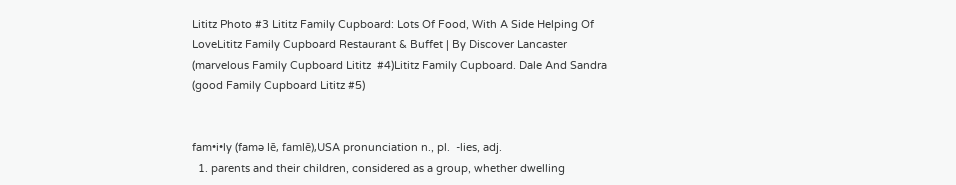Lititz Photo #3 Lititz Family Cupboard: Lots Of Food, With A Side Helping Of LoveLititz Family Cupboard Restaurant & Buffet | By Discover Lancaster (marvelous Family Cupboard Lititz  #4)Lititz Family Cupboard. Dale And Sandra (good Family Cupboard Lititz #5)


fam•i•ly (famə lē, famlē),USA pronunciation n., pl.  -lies, adj.
  1. parents and their children, considered as a group, whether dwelling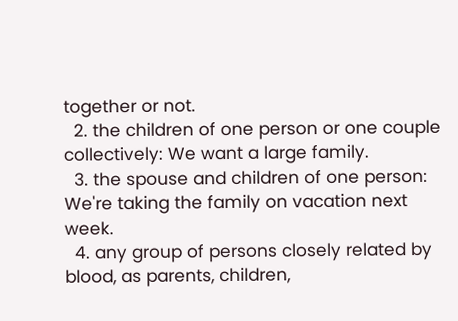together or not.
  2. the children of one person or one couple collectively: We want a large family.
  3. the spouse and children of one person: We're taking the family on vacation next week.
  4. any group of persons closely related by blood, as parents, children,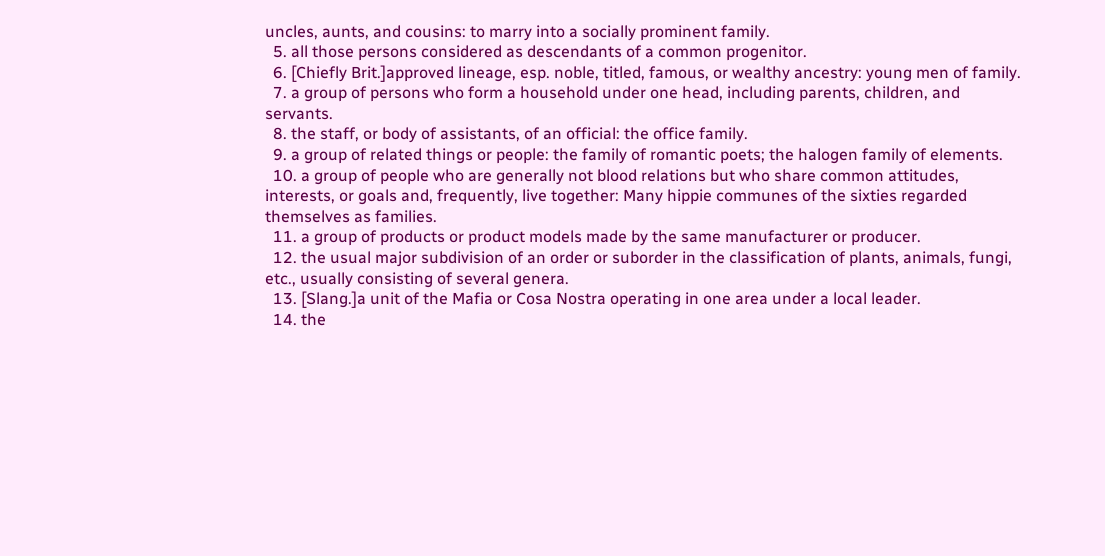uncles, aunts, and cousins: to marry into a socially prominent family.
  5. all those persons considered as descendants of a common progenitor.
  6. [Chiefly Brit.]approved lineage, esp. noble, titled, famous, or wealthy ancestry: young men of family.
  7. a group of persons who form a household under one head, including parents, children, and servants.
  8. the staff, or body of assistants, of an official: the office family.
  9. a group of related things or people: the family of romantic poets; the halogen family of elements.
  10. a group of people who are generally not blood relations but who share common attitudes, interests, or goals and, frequently, live together: Many hippie communes of the sixties regarded themselves as families.
  11. a group of products or product models made by the same manufacturer or producer.
  12. the usual major subdivision of an order or suborder in the classification of plants, animals, fungi, etc., usually consisting of several genera.
  13. [Slang.]a unit of the Mafia or Cosa Nostra operating in one area under a local leader.
  14. the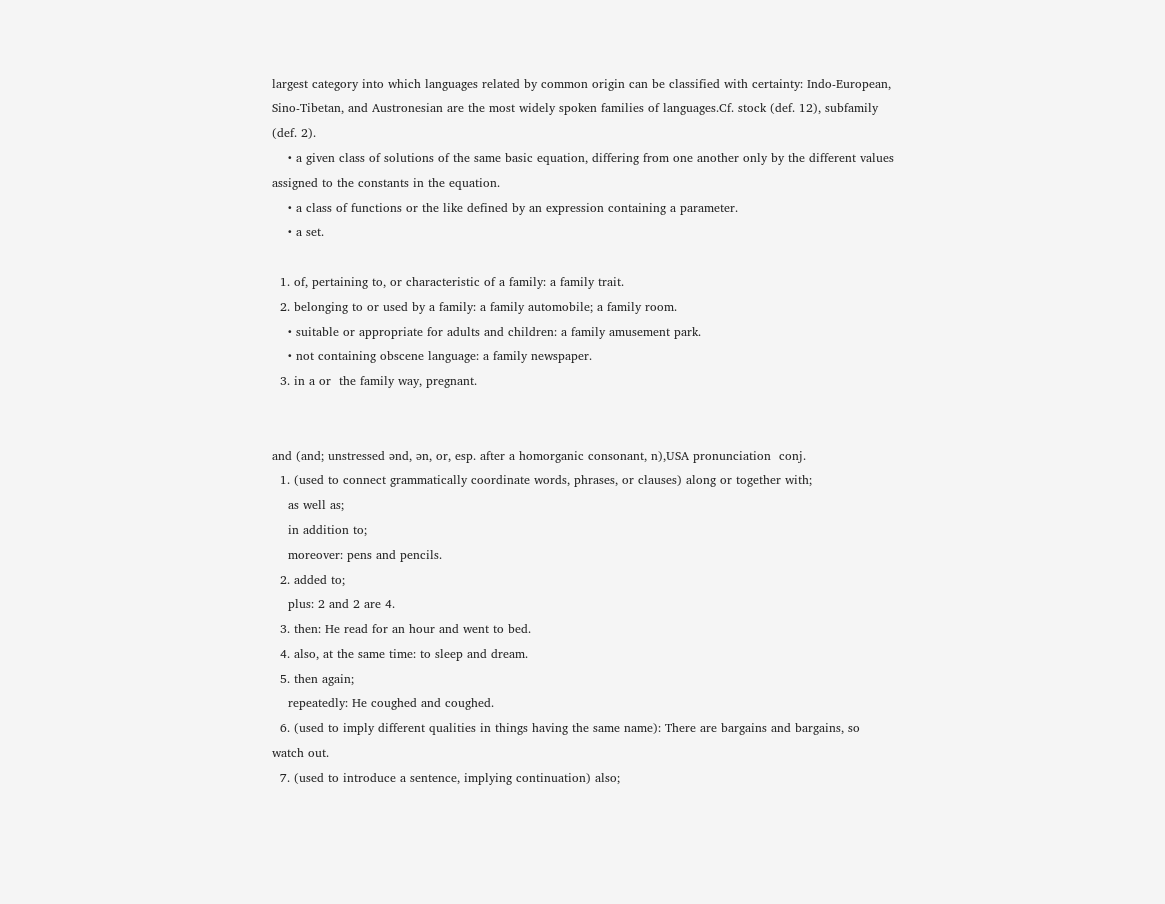largest category into which languages related by common origin can be classified with certainty: Indo-European, Sino-Tibetan, and Austronesian are the most widely spoken families of languages.Cf. stock (def. 12), subfamily (def. 2).
    • a given class of solutions of the same basic equation, differing from one another only by the different values assigned to the constants in the equation.
    • a class of functions or the like defined by an expression containing a parameter.
    • a set.

  1. of, pertaining to, or characteristic of a family: a family trait.
  2. belonging to or used by a family: a family automobile; a family room.
    • suitable or appropriate for adults and children: a family amusement park.
    • not containing obscene language: a family newspaper.
  3. in a or  the family way, pregnant.


and (and; unstressed ənd, ən, or, esp. after a homorganic consonant, n),USA pronunciation  conj.
  1. (used to connect grammatically coordinate words, phrases, or clauses) along or together with;
    as well as;
    in addition to;
    moreover: pens and pencils.
  2. added to;
    plus: 2 and 2 are 4.
  3. then: He read for an hour and went to bed.
  4. also, at the same time: to sleep and dream.
  5. then again;
    repeatedly: He coughed and coughed.
  6. (used to imply different qualities in things having the same name): There are bargains and bargains, so watch out.
  7. (used to introduce a sentence, implying continuation) also;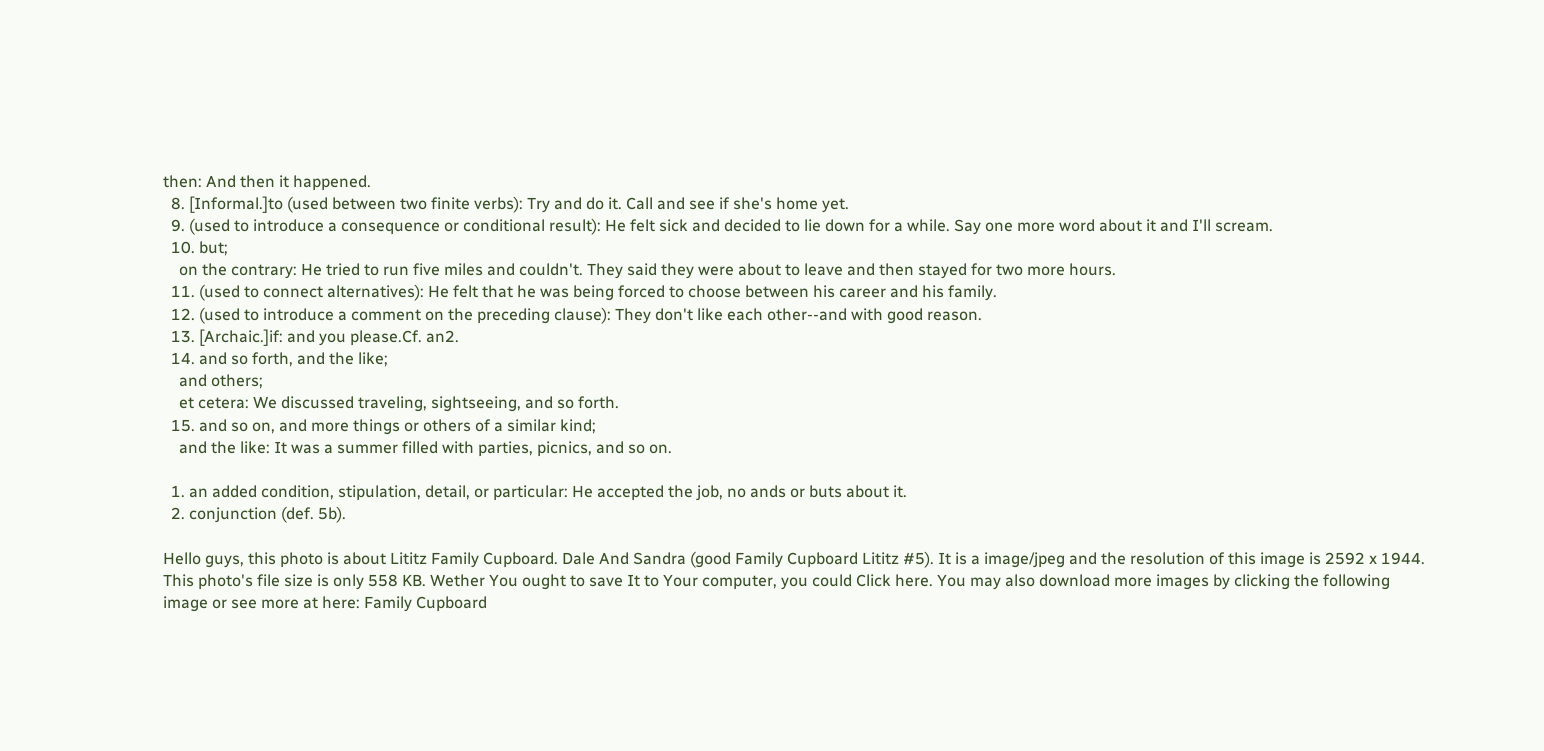then: And then it happened.
  8. [Informal.]to (used between two finite verbs): Try and do it. Call and see if she's home yet.
  9. (used to introduce a consequence or conditional result): He felt sick and decided to lie down for a while. Say one more word about it and I'll scream.
  10. but;
    on the contrary: He tried to run five miles and couldn't. They said they were about to leave and then stayed for two more hours.
  11. (used to connect alternatives): He felt that he was being forced to choose between his career and his family.
  12. (used to introduce a comment on the preceding clause): They don't like each other--and with good reason.
  13. [Archaic.]if: and you please.Cf. an2.
  14. and so forth, and the like;
    and others;
    et cetera: We discussed traveling, sightseeing, and so forth.
  15. and so on, and more things or others of a similar kind;
    and the like: It was a summer filled with parties, picnics, and so on.

  1. an added condition, stipulation, detail, or particular: He accepted the job, no ands or buts about it.
  2. conjunction (def. 5b).

Hello guys, this photo is about Lititz Family Cupboard. Dale And Sandra (good Family Cupboard Lititz #5). It is a image/jpeg and the resolution of this image is 2592 x 1944. This photo's file size is only 558 KB. Wether You ought to save It to Your computer, you could Click here. You may also download more images by clicking the following image or see more at here: Family Cupboard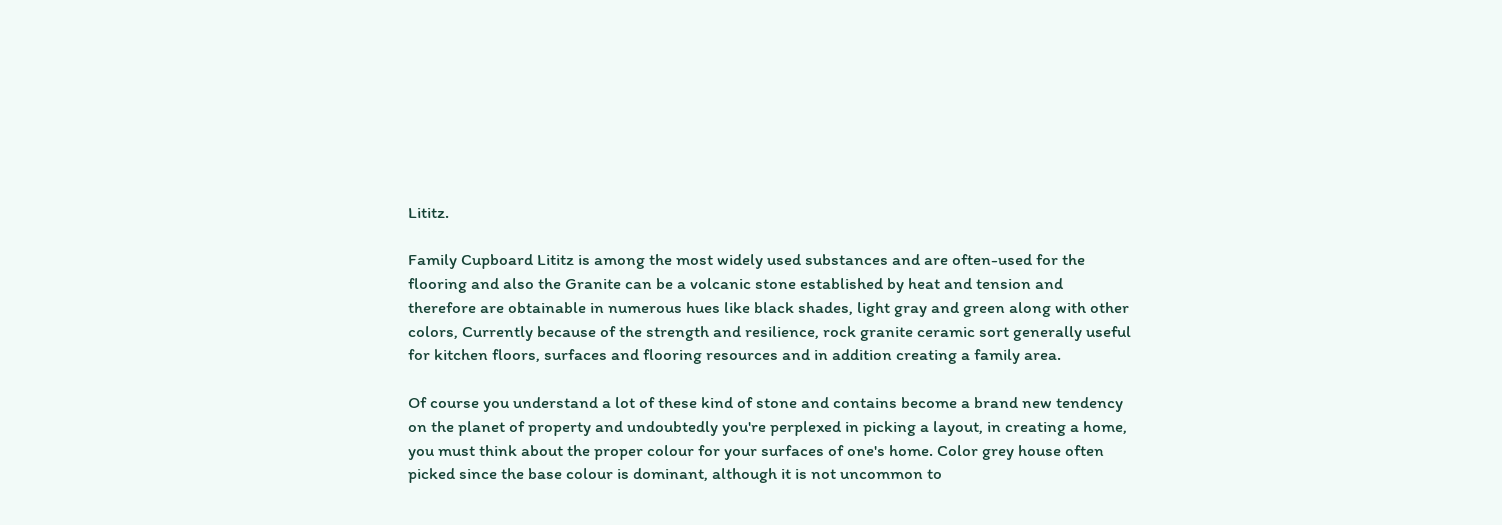Lititz.

Family Cupboard Lititz is among the most widely used substances and are often-used for the flooring and also the Granite can be a volcanic stone established by heat and tension and therefore are obtainable in numerous hues like black shades, light gray and green along with other colors, Currently because of the strength and resilience, rock granite ceramic sort generally useful for kitchen floors, surfaces and flooring resources and in addition creating a family area.

Of course you understand a lot of these kind of stone and contains become a brand new tendency on the planet of property and undoubtedly you're perplexed in picking a layout, in creating a home, you must think about the proper colour for your surfaces of one's home. Color grey house often picked since the base colour is dominant, although it is not uncommon to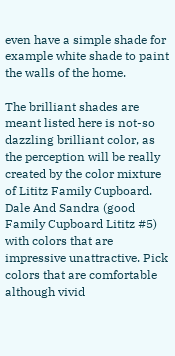even have a simple shade for example white shade to paint the walls of the home.

The brilliant shades are meant listed here is not-so dazzling brilliant color, as the perception will be really created by the color mixture of Lititz Family Cupboard. Dale And Sandra (good Family Cupboard Lititz #5) with colors that are impressive unattractive. Pick colors that are comfortable although vivid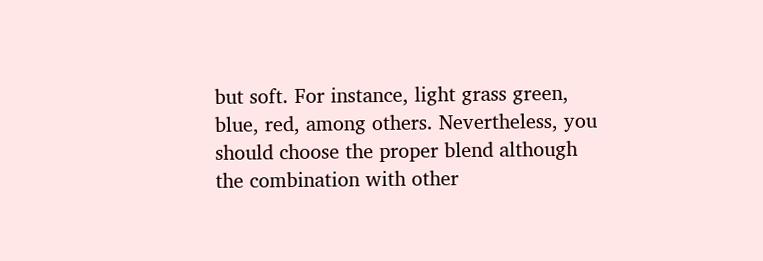but soft. For instance, light grass green, blue, red, among others. Nevertheless, you should choose the proper blend although the combination with other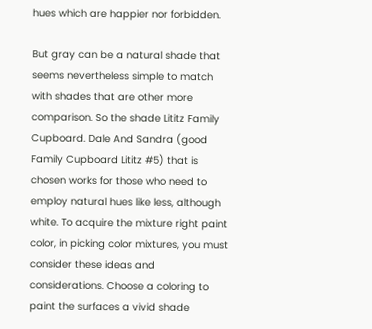hues which are happier nor forbidden.

But gray can be a natural shade that seems nevertheless simple to match with shades that are other more comparison. So the shade Lititz Family Cupboard. Dale And Sandra (good Family Cupboard Lititz #5) that is chosen works for those who need to employ natural hues like less, although white. To acquire the mixture right paint color, in picking color mixtures, you must consider these ideas and considerations. Choose a coloring to paint the surfaces a vivid shade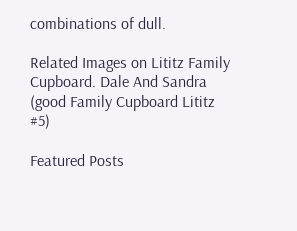combinations of dull.

Related Images on Lititz Family Cupboard. Dale And Sandra (good Family Cupboard Lititz #5)

Featured Posts